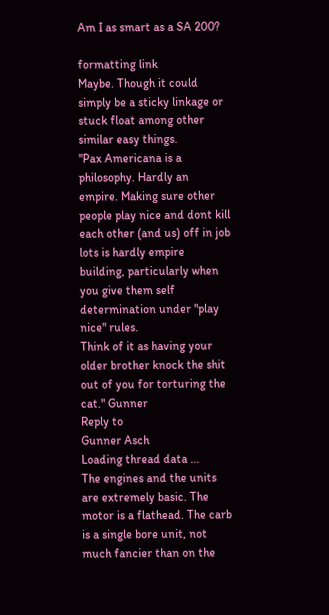Am I as smart as a SA 200?

formatting link
Maybe. Though it could simply be a sticky linkage or stuck float among other similar easy things.
"Pax Americana is a philosophy. Hardly an empire. Making sure other people play nice and dont kill each other (and us) off in job lots is hardly empire building, particularly when you give them self determination under "play nice" rules.
Think of it as having your older brother knock the shit out of you for torturing the cat." Gunner
Reply to
Gunner Asch
Loading thread data ...
The engines and the units are extremely basic. The motor is a flathead. The carb is a single bore unit, not much fancier than on the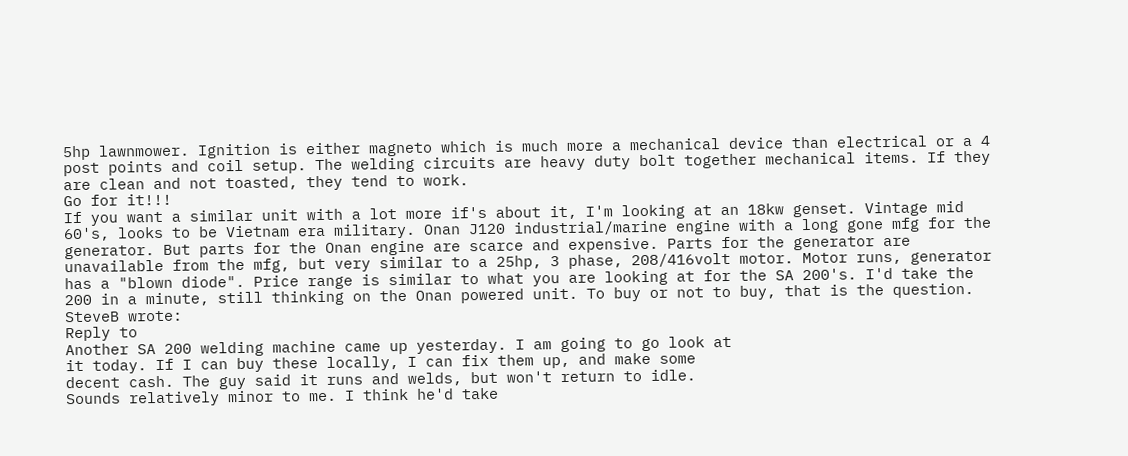5hp lawnmower. Ignition is either magneto which is much more a mechanical device than electrical or a 4 post points and coil setup. The welding circuits are heavy duty bolt together mechanical items. If they are clean and not toasted, they tend to work.
Go for it!!!
If you want a similar unit with a lot more if's about it, I'm looking at an 18kw genset. Vintage mid 60's, looks to be Vietnam era military. Onan J120 industrial/marine engine with a long gone mfg for the generator. But parts for the Onan engine are scarce and expensive. Parts for the generator are unavailable from the mfg, but very similar to a 25hp, 3 phase, 208/416volt motor. Motor runs, generator has a "blown diode". Price range is similar to what you are looking at for the SA 200's. I'd take the 200 in a minute, still thinking on the Onan powered unit. To buy or not to buy, that is the question.
SteveB wrote:
Reply to
Another SA 200 welding machine came up yesterday. I am going to go look at
it today. If I can buy these locally, I can fix them up, and make some
decent cash. The guy said it runs and welds, but won't return to idle.
Sounds relatively minor to me. I think he'd take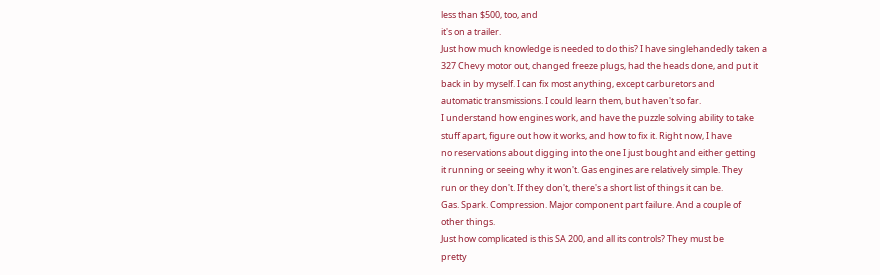less than $500, too, and
it's on a trailer.
Just how much knowledge is needed to do this? I have singlehandedly taken a
327 Chevy motor out, changed freeze plugs, had the heads done, and put it
back in by myself. I can fix most anything, except carburetors and
automatic transmissions. I could learn them, but haven't so far.
I understand how engines work, and have the puzzle solving ability to take
stuff apart, figure out how it works, and how to fix it. Right now, I have
no reservations about digging into the one I just bought and either getting
it running or seeing why it won't. Gas engines are relatively simple. They
run or they don't. If they don't, there's a short list of things it can be.
Gas. Spark. Compression. Major component part failure. And a couple of
other things.
Just how complicated is this SA 200, and all its controls? They must be
pretty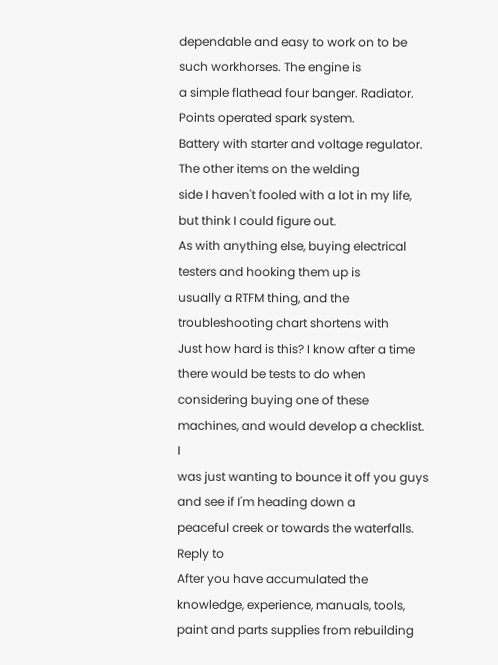dependable and easy to work on to be such workhorses. The engine is
a simple flathead four banger. Radiator. Points operated spark system.
Battery with starter and voltage regulator. The other items on the welding
side I haven't fooled with a lot in my life, but think I could figure out.
As with anything else, buying electrical testers and hooking them up is
usually a RTFM thing, and the troubleshooting chart shortens with
Just how hard is this? I know after a time there would be tests to do when
considering buying one of these machines, and would develop a checklist. I
was just wanting to bounce it off you guys and see if I'm heading down a
peaceful creek or towards the waterfalls.
Reply to
After you have accumulated the knowledge, experience, manuals, tools, paint and parts supplies from rebuilding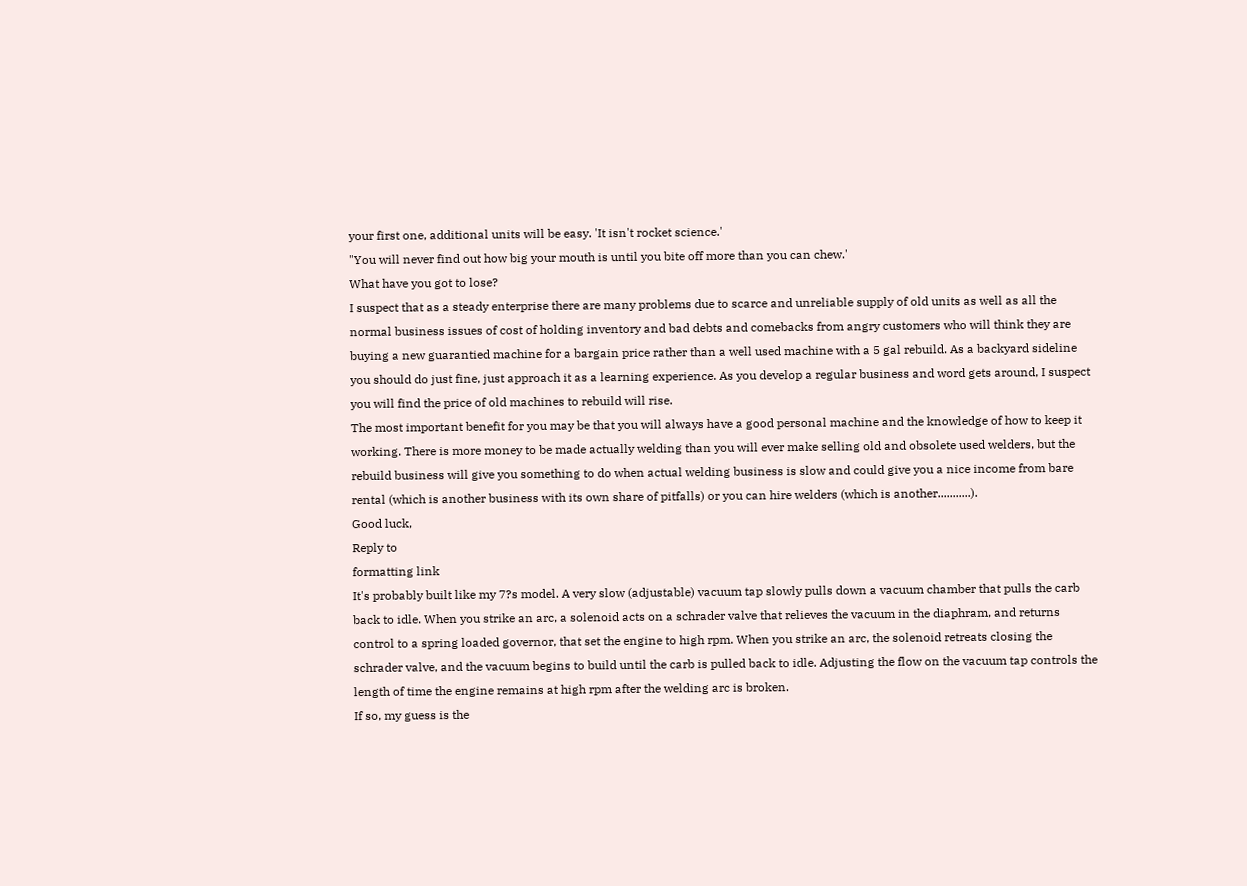your first one, additional units will be easy. 'It isn't rocket science.'
"You will never find out how big your mouth is until you bite off more than you can chew.'
What have you got to lose?
I suspect that as a steady enterprise there are many problems due to scarce and unreliable supply of old units as well as all the normal business issues of cost of holding inventory and bad debts and comebacks from angry customers who will think they are buying a new guarantied machine for a bargain price rather than a well used machine with a 5 gal rebuild. As a backyard sideline you should do just fine, just approach it as a learning experience. As you develop a regular business and word gets around, I suspect you will find the price of old machines to rebuild will rise.
The most important benefit for you may be that you will always have a good personal machine and the knowledge of how to keep it working. There is more money to be made actually welding than you will ever make selling old and obsolete used welders, but the rebuild business will give you something to do when actual welding business is slow and could give you a nice income from bare rental (which is another business with its own share of pitfalls) or you can hire welders (which is another...........).
Good luck,
Reply to
formatting link
It's probably built like my 7?s model. A very slow (adjustable) vacuum tap slowly pulls down a vacuum chamber that pulls the carb back to idle. When you strike an arc, a solenoid acts on a schrader valve that relieves the vacuum in the diaphram, and returns control to a spring loaded governor, that set the engine to high rpm. When you strike an arc, the solenoid retreats closing the schrader valve, and the vacuum begins to build until the carb is pulled back to idle. Adjusting the flow on the vacuum tap controls the length of time the engine remains at high rpm after the welding arc is broken.
If so, my guess is the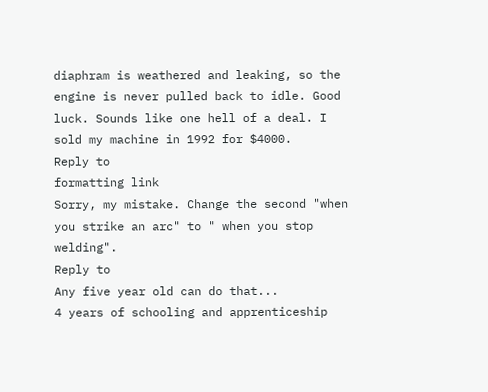diaphram is weathered and leaking, so the engine is never pulled back to idle. Good luck. Sounds like one hell of a deal. I sold my machine in 1992 for $4000.
Reply to
formatting link
Sorry, my mistake. Change the second "when you strike an arc" to " when you stop welding".
Reply to
Any five year old can do that...
4 years of schooling and apprenticeship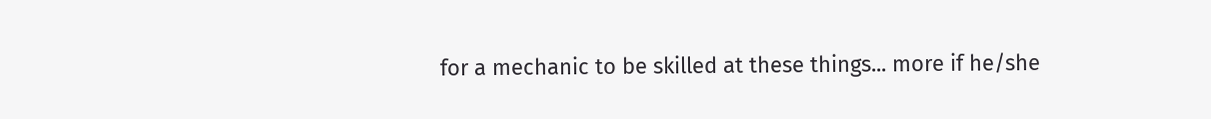for a mechanic to be skilled at these things... more if he/she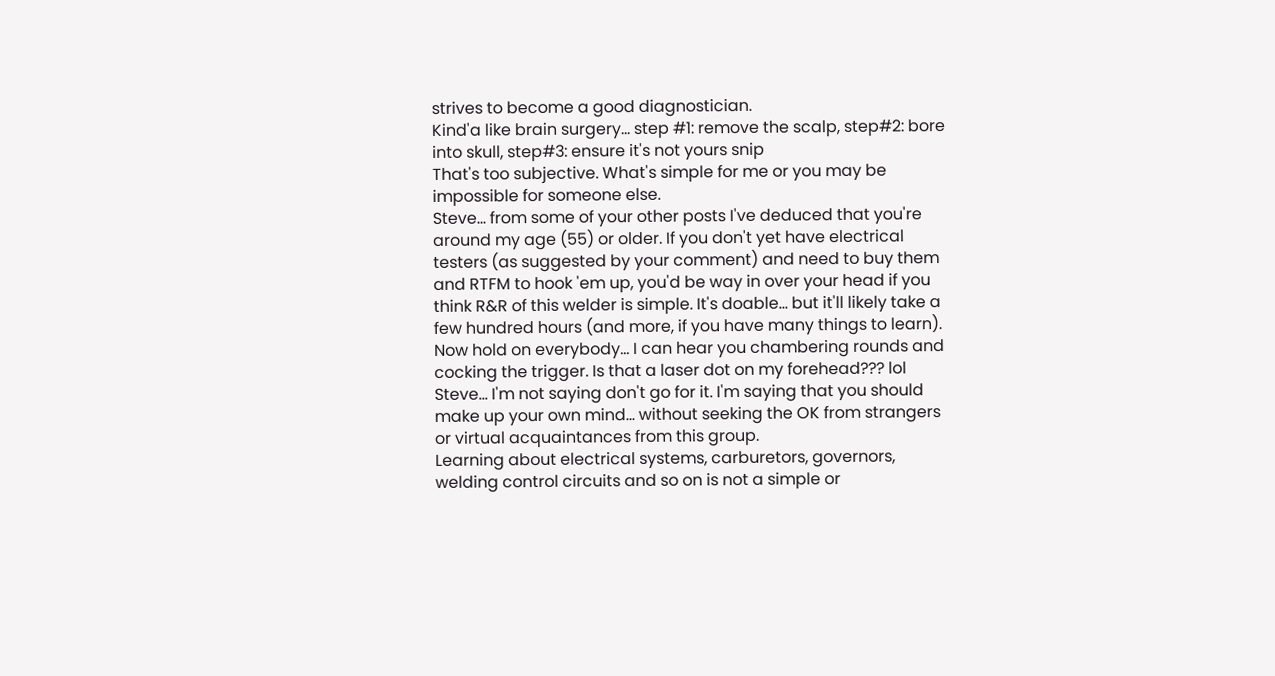strives to become a good diagnostician.
Kind'a like brain surgery... step #1: remove the scalp, step#2: bore into skull, step#3: ensure it's not yours snip
That's too subjective. What's simple for me or you may be impossible for someone else.
Steve... from some of your other posts I've deduced that you're around my age (55) or older. If you don't yet have electrical testers (as suggested by your comment) and need to buy them and RTFM to hook 'em up, you'd be way in over your head if you think R&R of this welder is simple. It's doable... but it'll likely take a few hundred hours (and more, if you have many things to learn).
Now hold on everybody... I can hear you chambering rounds and cocking the trigger. Is that a laser dot on my forehead??? lol
Steve... I'm not saying don't go for it. I'm saying that you should make up your own mind... without seeking the OK from strangers or virtual acquaintances from this group.
Learning about electrical systems, carburetors, governors, welding control circuits and so on is not a simple or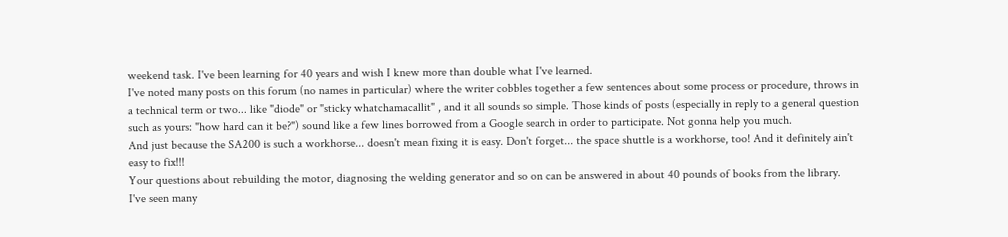weekend task. I've been learning for 40 years and wish I knew more than double what I've learned.
I've noted many posts on this forum (no names in particular) where the writer cobbles together a few sentences about some process or procedure, throws in a technical term or two... like "diode" or "sticky whatchamacallit" , and it all sounds so simple. Those kinds of posts (especially in reply to a general question such as yours: "how hard can it be?") sound like a few lines borrowed from a Google search in order to participate. Not gonna help you much.
And just because the SA200 is such a workhorse... doesn't mean fixing it is easy. Don't forget... the space shuttle is a workhorse, too! And it definitely ain't easy to fix!!!
Your questions about rebuilding the motor, diagnosing the welding generator and so on can be answered in about 40 pounds of books from the library.
I've seen many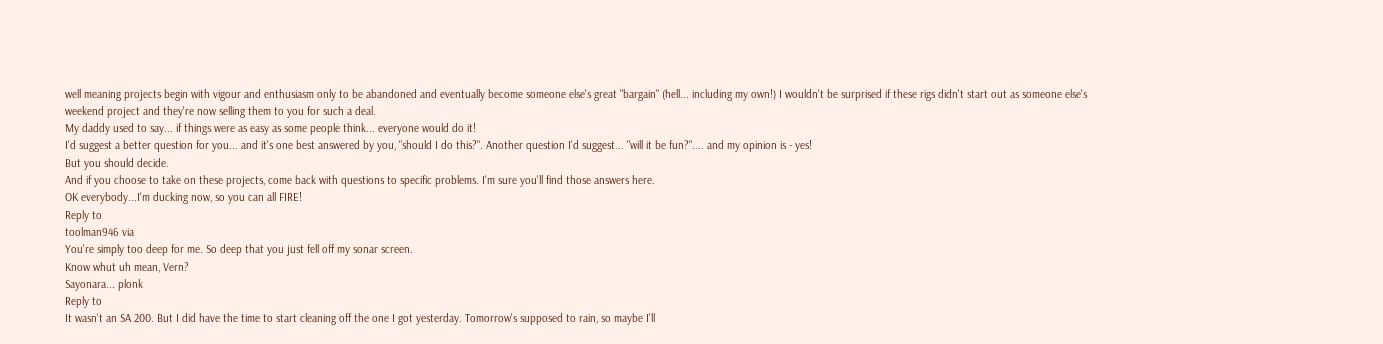well meaning projects begin with vigour and enthusiasm only to be abandoned and eventually become someone else's great "bargain" (hell... including my own!) I wouldn't be surprised if these rigs didn't start out as someone else's weekend project and they're now selling them to you for such a deal.
My daddy used to say... if things were as easy as some people think... everyone would do it!
I'd suggest a better question for you... and it's one best answered by you, "should I do this?". Another question I'd suggest... "will it be fun?".... and my opinion is - yes!
But you should decide.
And if you choose to take on these projects, come back with questions to specific problems. I'm sure you'll find those answers here.
OK everybody...I'm ducking now, so you can all FIRE!
Reply to
toolman946 via
You're simply too deep for me. So deep that you just fell off my sonar screen.
Know whut uh mean, Vern?
Sayonara... plonk
Reply to
It wasn't an SA 200. But I did have the time to start cleaning off the one I got yesterday. Tomorrow's supposed to rain, so maybe I'll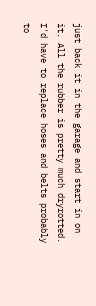just back it in the garage and start in on it. All the rubber is pretty much dryrotted. I'd have to replace hoses and belts probably to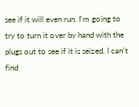see if it will even run. I'm going to try to turn it over by hand with the plugs out to see if it is seized. I can't find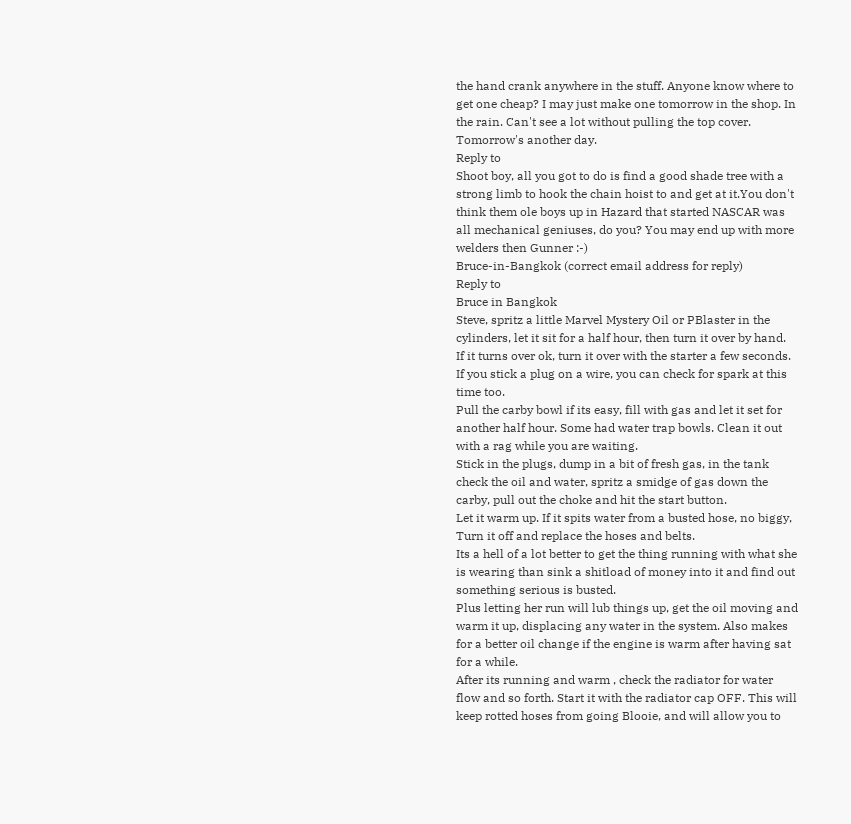the hand crank anywhere in the stuff. Anyone know where to get one cheap? I may just make one tomorrow in the shop. In the rain. Can't see a lot without pulling the top cover. Tomorrow's another day.
Reply to
Shoot boy, all you got to do is find a good shade tree with a strong limb to hook the chain hoist to and get at it.You don't think them ole boys up in Hazard that started NASCAR was all mechanical geniuses, do you? You may end up with more welders then Gunner :-)
Bruce-in-Bangkok (correct email address for reply)
Reply to
Bruce in Bangkok
Steve, spritz a little Marvel Mystery Oil or PBlaster in the cylinders, let it sit for a half hour, then turn it over by hand.
If it turns over ok, turn it over with the starter a few seconds. If you stick a plug on a wire, you can check for spark at this time too.
Pull the carby bowl if its easy, fill with gas and let it set for another half hour. Some had water trap bowls. Clean it out with a rag while you are waiting.
Stick in the plugs, dump in a bit of fresh gas, in the tank check the oil and water, spritz a smidge of gas down the carby, pull out the choke and hit the start button.
Let it warm up. If it spits water from a busted hose, no biggy, Turn it off and replace the hoses and belts.
Its a hell of a lot better to get the thing running with what she is wearing than sink a shitload of money into it and find out something serious is busted.
Plus letting her run will lub things up, get the oil moving and warm it up, displacing any water in the system. Also makes for a better oil change if the engine is warm after having sat for a while.
After its running and warm , check the radiator for water flow and so forth. Start it with the radiator cap OFF. This will keep rotted hoses from going Blooie, and will allow you to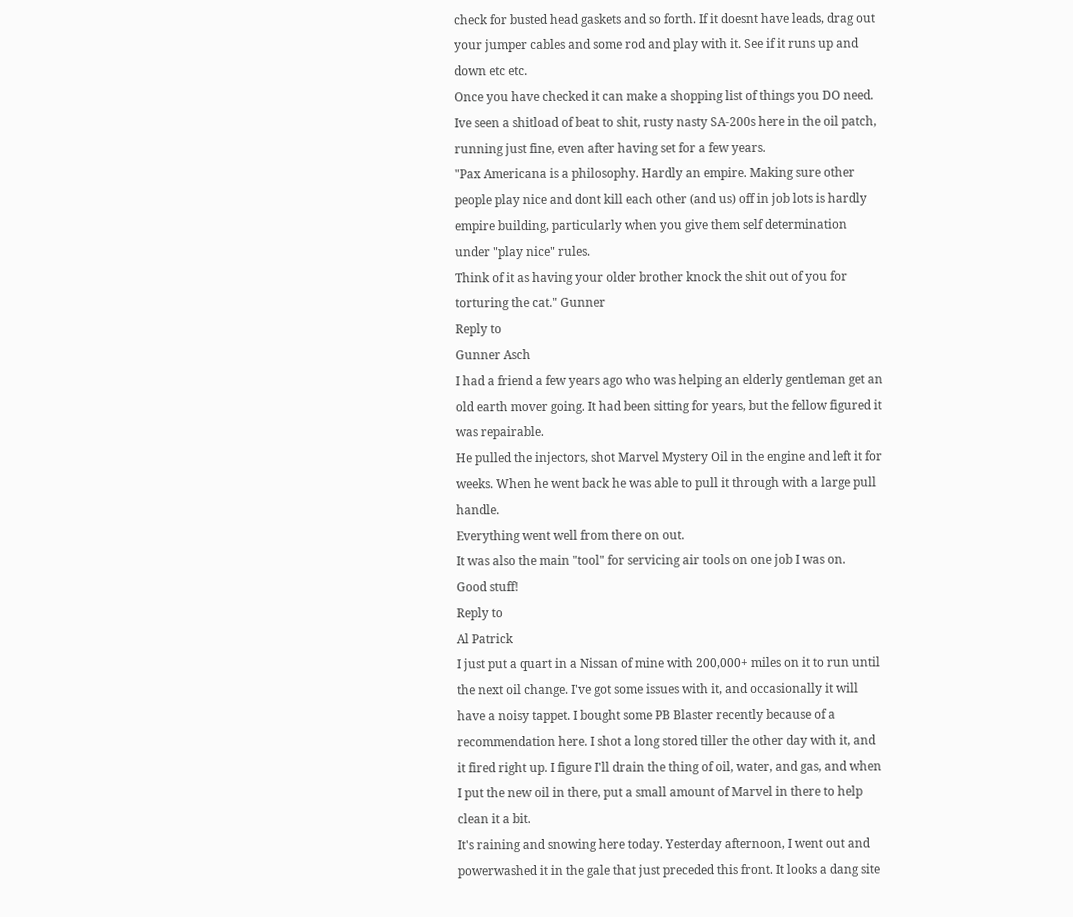check for busted head gaskets and so forth. If it doesnt have leads, drag out your jumper cables and some rod and play with it. See if it runs up and down etc etc.
Once you have checked it can make a shopping list of things you DO need.
Ive seen a shitload of beat to shit, rusty nasty SA-200s here in the oil patch, running just fine, even after having set for a few years.
"Pax Americana is a philosophy. Hardly an empire. Making sure other people play nice and dont kill each other (and us) off in job lots is hardly empire building, particularly when you give them self determination under "play nice" rules.
Think of it as having your older brother knock the shit out of you for torturing the cat." Gunner
Reply to
Gunner Asch
I had a friend a few years ago who was helping an elderly gentleman get an old earth mover going. It had been sitting for years, but the fellow figured it was repairable.
He pulled the injectors, shot Marvel Mystery Oil in the engine and left it for weeks. When he went back he was able to pull it through with a large pull handle.
Everything went well from there on out.
It was also the main "tool" for servicing air tools on one job I was on.
Good stuff!
Reply to
Al Patrick
I just put a quart in a Nissan of mine with 200,000+ miles on it to run until the next oil change. I've got some issues with it, and occasionally it will have a noisy tappet. I bought some PB Blaster recently because of a recommendation here. I shot a long stored tiller the other day with it, and it fired right up. I figure I'll drain the thing of oil, water, and gas, and when I put the new oil in there, put a small amount of Marvel in there to help clean it a bit.
It's raining and snowing here today. Yesterday afternoon, I went out and powerwashed it in the gale that just preceded this front. It looks a dang site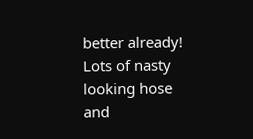better already!
Lots of nasty looking hose and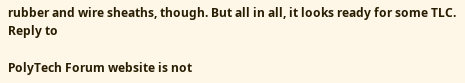rubber and wire sheaths, though. But all in all, it looks ready for some TLC.
Reply to

PolyTech Forum website is not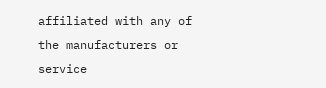affiliated with any of the manufacturers or service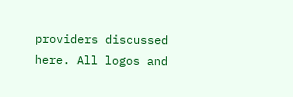providers discussed here. All logos and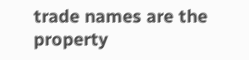trade names are the property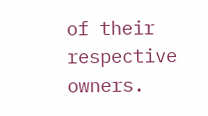of their respective owners.